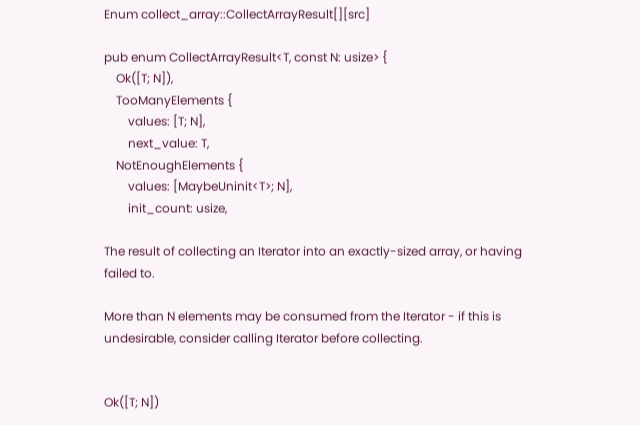Enum collect_array::CollectArrayResult[][src]

pub enum CollectArrayResult<T, const N: usize> {
    Ok([T; N]),
    TooManyElements {
        values: [T; N],
        next_value: T,
    NotEnoughElements {
        values: [MaybeUninit<T>; N],
        init_count: usize,

The result of collecting an Iterator into an exactly-sized array, or having failed to.

More than N elements may be consumed from the Iterator - if this is undesirable, consider calling Iterator before collecting.


Ok([T; N])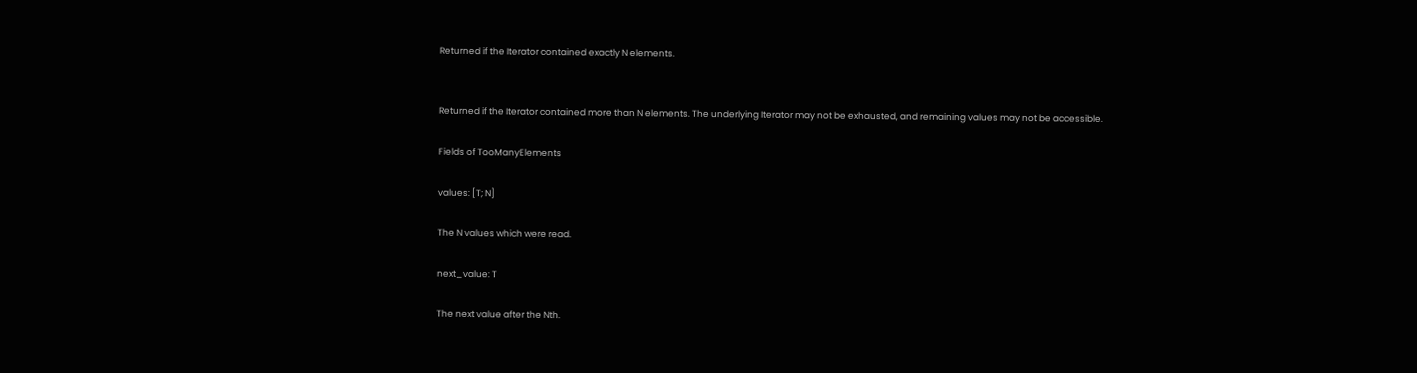Returned if the Iterator contained exactly N elements.


Returned if the Iterator contained more than N elements. The underlying Iterator may not be exhausted, and remaining values may not be accessible.

Fields of TooManyElements

values: [T; N]

The N values which were read.

next_value: T

The next value after the Nth.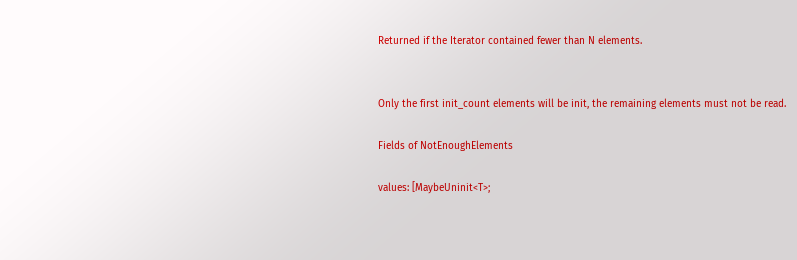Returned if the Iterator contained fewer than N elements.


Only the first init_count elements will be init, the remaining elements must not be read.

Fields of NotEnoughElements

values: [MaybeUninit<T>;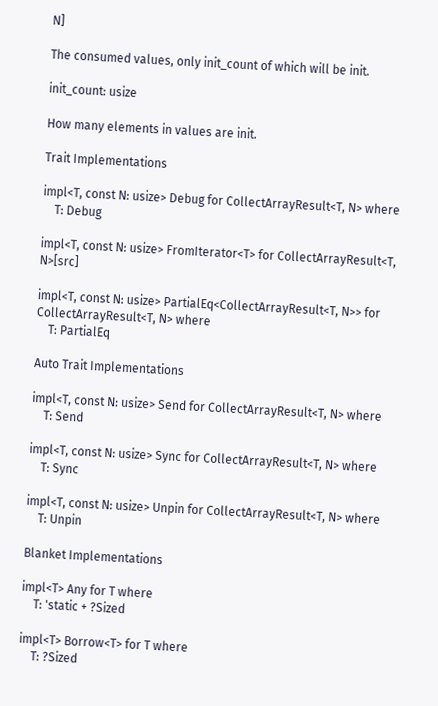N]

The consumed values, only init_count of which will be init.

init_count: usize

How many elements in values are init.

Trait Implementations

impl<T, const N: usize> Debug for CollectArrayResult<T, N> where
    T: Debug

impl<T, const N: usize> FromIterator<T> for CollectArrayResult<T, N>[src]

impl<T, const N: usize> PartialEq<CollectArrayResult<T, N>> for CollectArrayResult<T, N> where
    T: PartialEq

Auto Trait Implementations

impl<T, const N: usize> Send for CollectArrayResult<T, N> where
    T: Send

impl<T, const N: usize> Sync for CollectArrayResult<T, N> where
    T: Sync

impl<T, const N: usize> Unpin for CollectArrayResult<T, N> where
    T: Unpin

Blanket Implementations

impl<T> Any for T where
    T: 'static + ?Sized

impl<T> Borrow<T> for T where
    T: ?Sized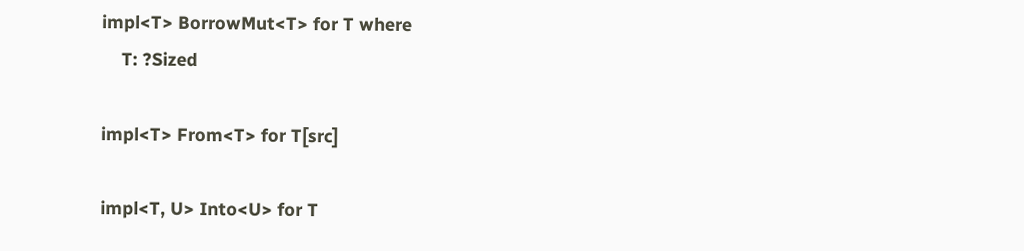impl<T> BorrowMut<T> for T where
    T: ?Sized

impl<T> From<T> for T[src]

impl<T, U> Into<U> for T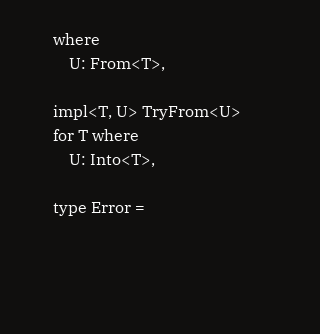where
    U: From<T>,

impl<T, U> TryFrom<U> for T where
    U: Into<T>,

type Error =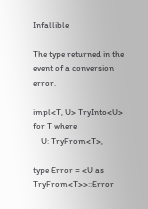Infallible

The type returned in the event of a conversion error.

impl<T, U> TryInto<U> for T where
    U: TryFrom<T>,

type Error = <U as TryFrom<T>>::Error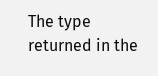The type returned in the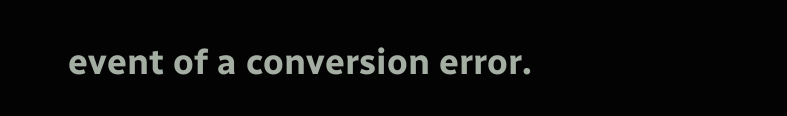event of a conversion error.